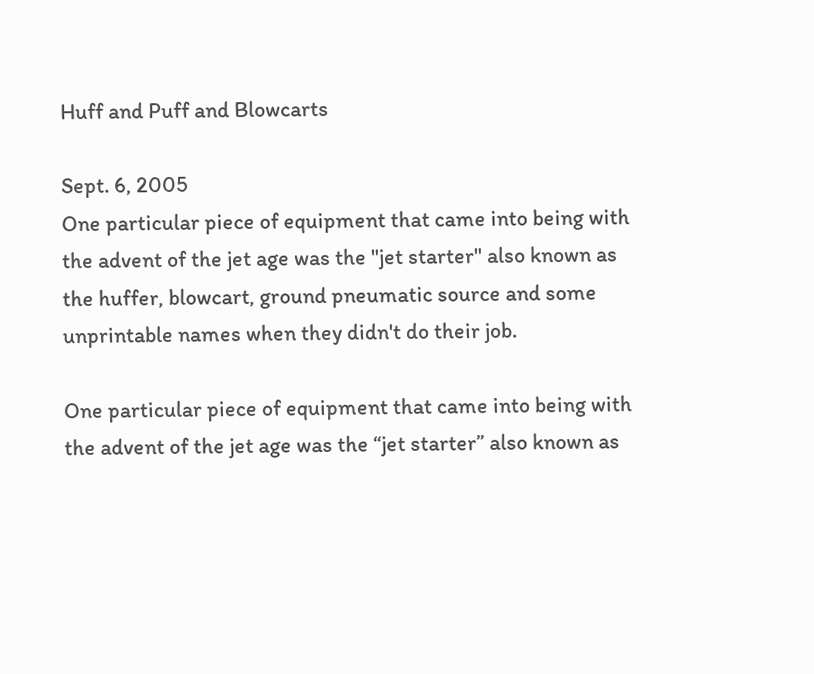Huff and Puff and Blowcarts

Sept. 6, 2005
One particular piece of equipment that came into being with the advent of the jet age was the "jet starter" also known as the huffer, blowcart, ground pneumatic source and some unprintable names when they didn't do their job.

One particular piece of equipment that came into being with the advent of the jet age was the “jet starter” also known as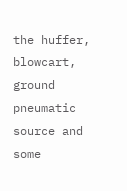the huffer, blowcart, ground pneumatic source and some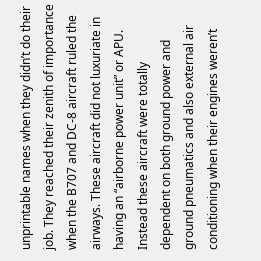unprintable names when they didn’t do their job. They reached their zenith of importance when the B707 and DC-8 aircraft ruled the airways. These aircraft did not luxuriate in having an “airborne power unit” or APU. Instead these aircraft were totally dependent on both ground power and ground pneumatics and also external air conditioning when their engines weren’t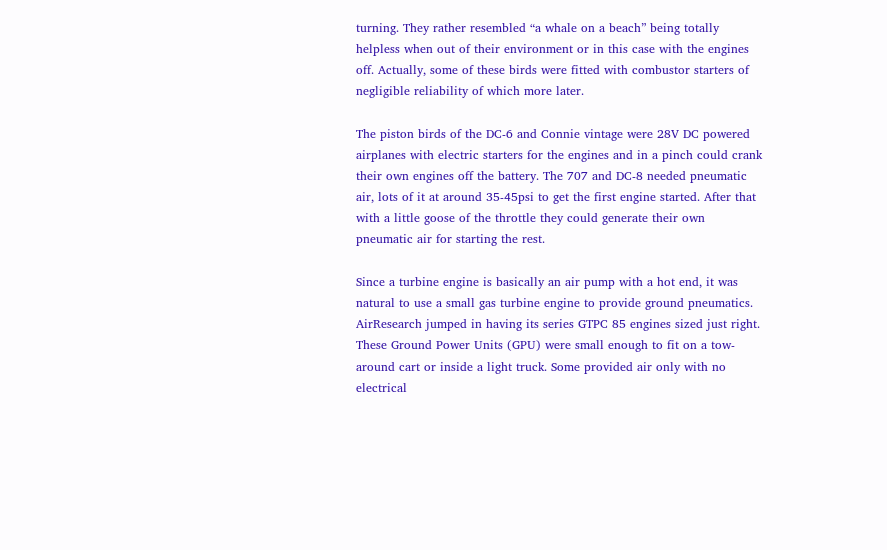turning. They rather resembled “a whale on a beach” being totally helpless when out of their environment or in this case with the engines off. Actually, some of these birds were fitted with combustor starters of negligible reliability of which more later.

The piston birds of the DC-6 and Connie vintage were 28V DC powered airplanes with electric starters for the engines and in a pinch could crank their own engines off the battery. The 707 and DC-8 needed pneumatic air, lots of it at around 35-45psi to get the first engine started. After that with a little goose of the throttle they could generate their own pneumatic air for starting the rest.

Since a turbine engine is basically an air pump with a hot end, it was natural to use a small gas turbine engine to provide ground pneumatics. AirResearch jumped in having its series GTPC 85 engines sized just right. These Ground Power Units (GPU) were small enough to fit on a tow-around cart or inside a light truck. Some provided air only with no electrical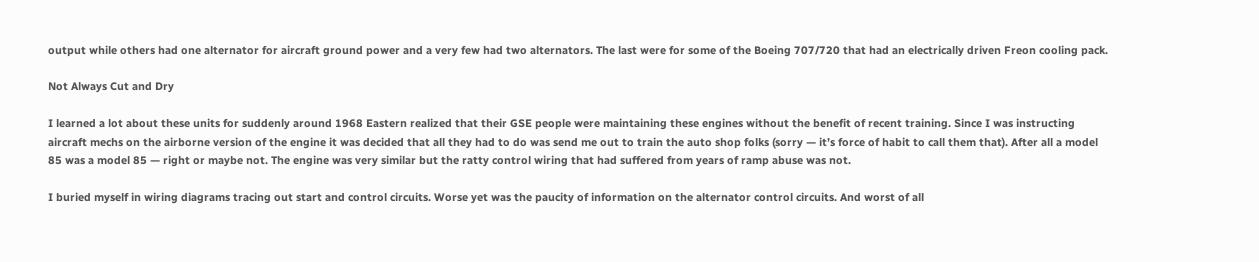output while others had one alternator for aircraft ground power and a very few had two alternators. The last were for some of the Boeing 707/720 that had an electrically driven Freon cooling pack.

Not Always Cut and Dry

I learned a lot about these units for suddenly around 1968 Eastern realized that their GSE people were maintaining these engines without the benefit of recent training. Since I was instructing aircraft mechs on the airborne version of the engine it was decided that all they had to do was send me out to train the auto shop folks (sorry — it’s force of habit to call them that). After all a model 85 was a model 85 — right or maybe not. The engine was very similar but the ratty control wiring that had suffered from years of ramp abuse was not.

I buried myself in wiring diagrams tracing out start and control circuits. Worse yet was the paucity of information on the alternator control circuits. And worst of all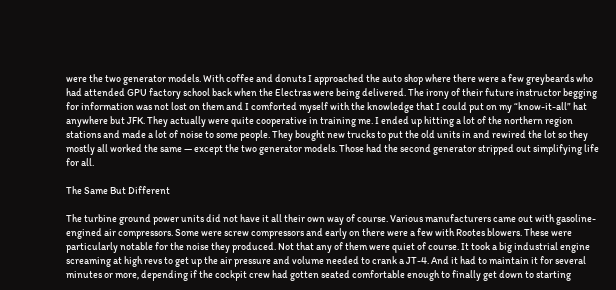were the two generator models. With coffee and donuts I approached the auto shop where there were a few greybeards who had attended GPU factory school back when the Electras were being delivered. The irony of their future instructor begging for information was not lost on them and I comforted myself with the knowledge that I could put on my “know-it-all” hat anywhere but JFK. They actually were quite cooperative in training me. I ended up hitting a lot of the northern region stations and made a lot of noise to some people. They bought new trucks to put the old units in and rewired the lot so they mostly all worked the same — except the two generator models. Those had the second generator stripped out simplifying life for all.

The Same But Different

The turbine ground power units did not have it all their own way of course. Various manufacturers came out with gasoline-engined air compressors. Some were screw compressors and early on there were a few with Rootes blowers. These were particularly notable for the noise they produced. Not that any of them were quiet of course. It took a big industrial engine screaming at high revs to get up the air pressure and volume needed to crank a JT-4. And it had to maintain it for several minutes or more, depending if the cockpit crew had gotten seated comfortable enough to finally get down to starting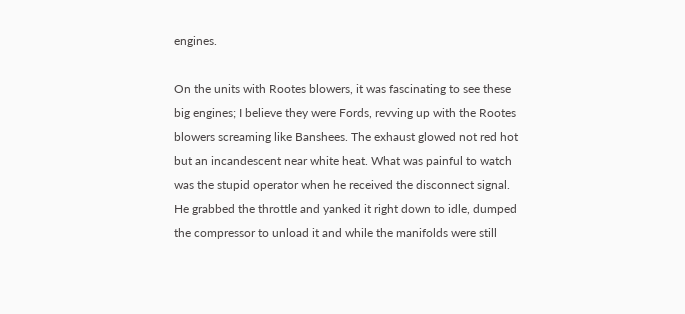engines.

On the units with Rootes blowers, it was fascinating to see these big engines; I believe they were Fords, revving up with the Rootes blowers screaming like Banshees. The exhaust glowed not red hot but an incandescent near white heat. What was painful to watch was the stupid operator when he received the disconnect signal. He grabbed the throttle and yanked it right down to idle, dumped the compressor to unload it and while the manifolds were still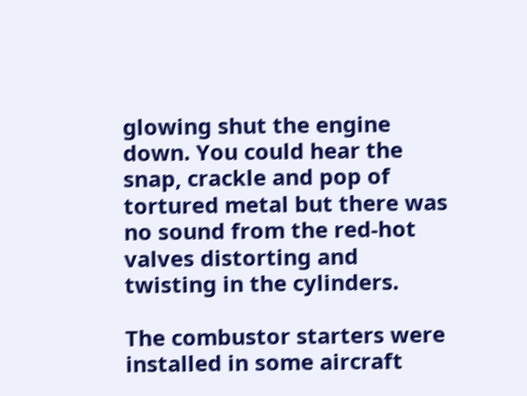glowing shut the engine down. You could hear the snap, crackle and pop of tortured metal but there was no sound from the red-hot valves distorting and twisting in the cylinders.

The combustor starters were installed in some aircraft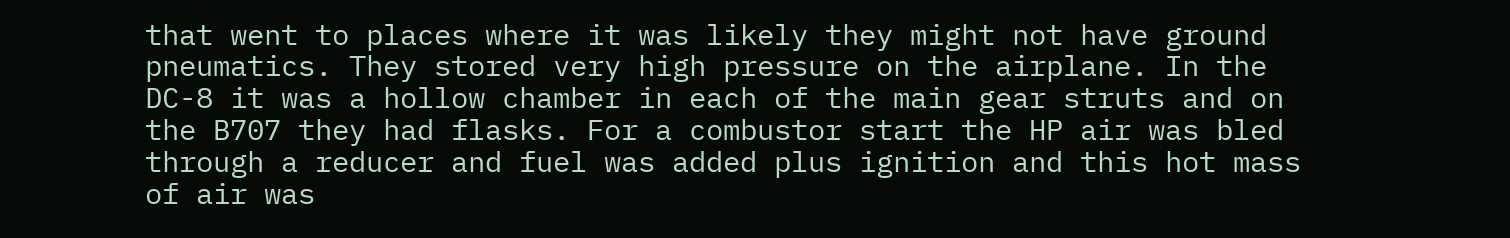that went to places where it was likely they might not have ground pneumatics. They stored very high pressure on the airplane. In the DC-8 it was a hollow chamber in each of the main gear struts and on the B707 they had flasks. For a combustor start the HP air was bled through a reducer and fuel was added plus ignition and this hot mass of air was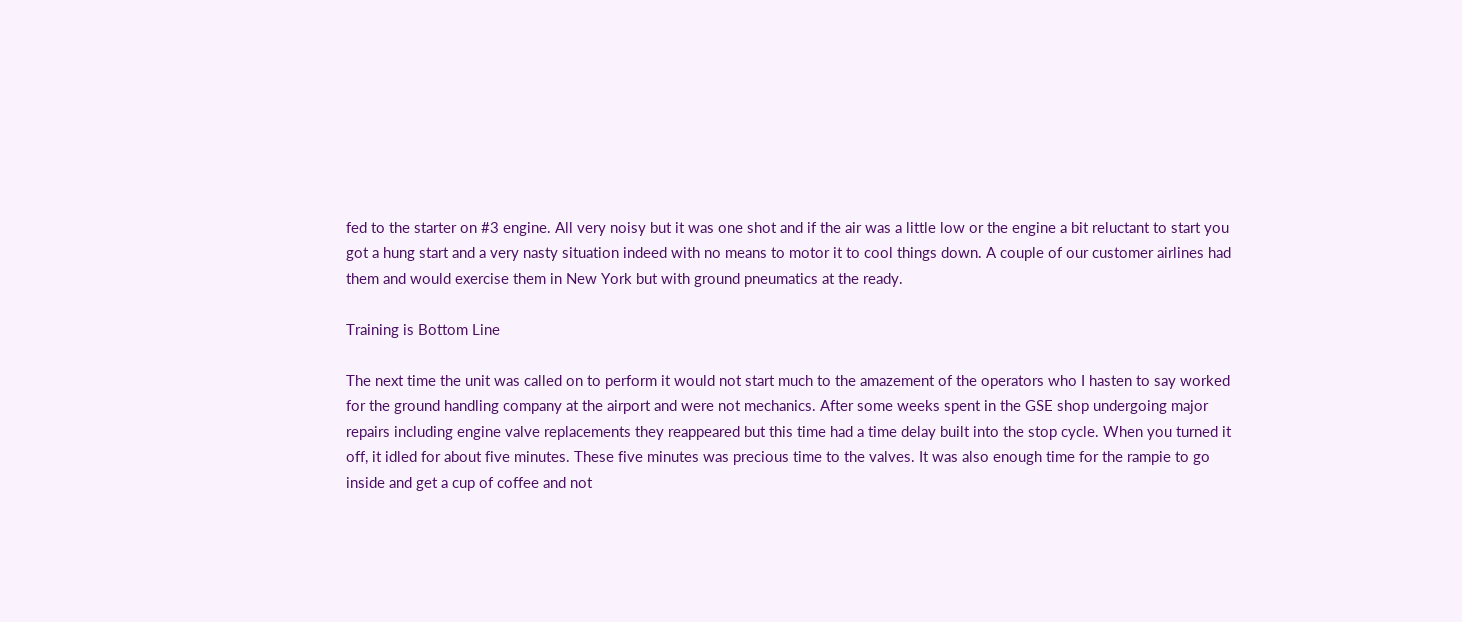fed to the starter on #3 engine. All very noisy but it was one shot and if the air was a little low or the engine a bit reluctant to start you got a hung start and a very nasty situation indeed with no means to motor it to cool things down. A couple of our customer airlines had them and would exercise them in New York but with ground pneumatics at the ready.

Training is Bottom Line

The next time the unit was called on to perform it would not start much to the amazement of the operators who I hasten to say worked for the ground handling company at the airport and were not mechanics. After some weeks spent in the GSE shop undergoing major repairs including engine valve replacements they reappeared but this time had a time delay built into the stop cycle. When you turned it off, it idled for about five minutes. These five minutes was precious time to the valves. It was also enough time for the rampie to go inside and get a cup of coffee and not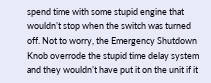spend time with some stupid engine that wouldn’t stop when the switch was turned off. Not to worry, the Emergency Shutdown Knob overrode the stupid time delay system and they wouldn’t have put it on the unit if it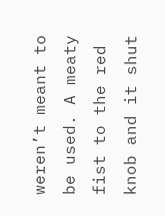weren’t meant to be used. A meaty fist to the red knob and it shut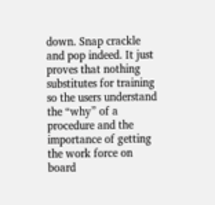down. Snap crackle and pop indeed. It just proves that nothing substitutes for training so the users understand the “why” of a procedure and the importance of getting the work force on board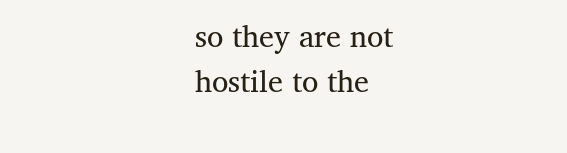so they are not hostile to the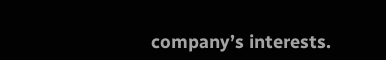company’s interests.